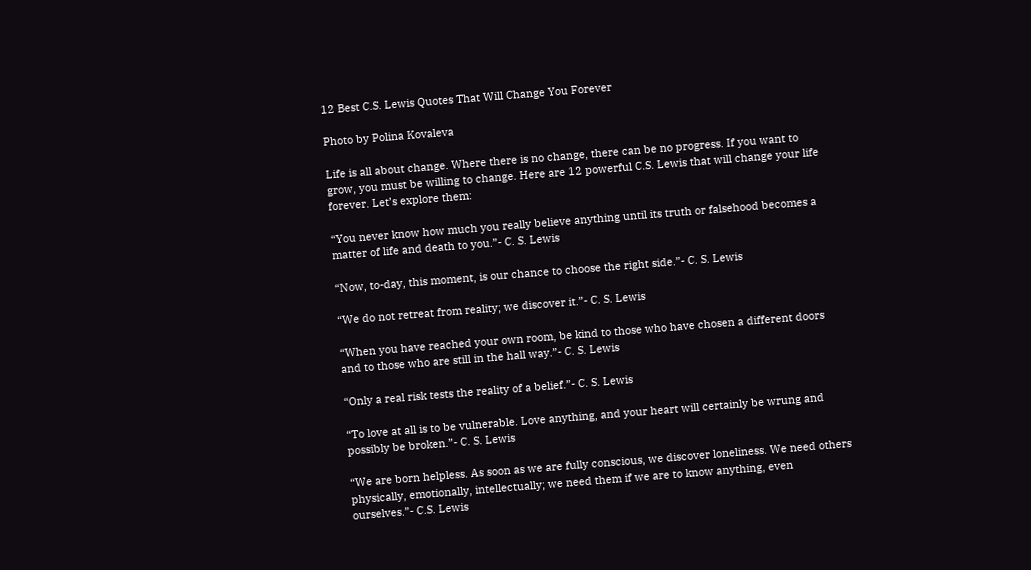12 Best C.S. Lewis Quotes That Will Change You Forever

Photo by Polina Kovaleva

Life is all about change. Where there is no change, there can be no progress. If you want to grow, you must be willing to change. Here are 12 powerful C.S. Lewis that will change your life forever. Let’s explore them:

“You never know how much you really believe anything until its truth or falsehood becomes a matter of life and death to you.”- C. S. Lewis

“Now, to-day, this moment, is our chance to choose the right side.”- C. S. Lewis

“We do not retreat from reality; we discover it.”- C. S. Lewis

“When you have reached your own room, be kind to those who have chosen a different doors and to those who are still in the hall way.”- C. S. Lewis

“Only a real risk tests the reality of a belief.”- C. S. Lewis

“To love at all is to be vulnerable. Love anything, and your heart will certainly be wrung and possibly be broken.”- C. S. Lewis

“We are born helpless. As soon as we are fully conscious, we discover loneliness. We need others physically, emotionally, intellectually; we need them if we are to know anything, even ourselves.”- C.S. Lewis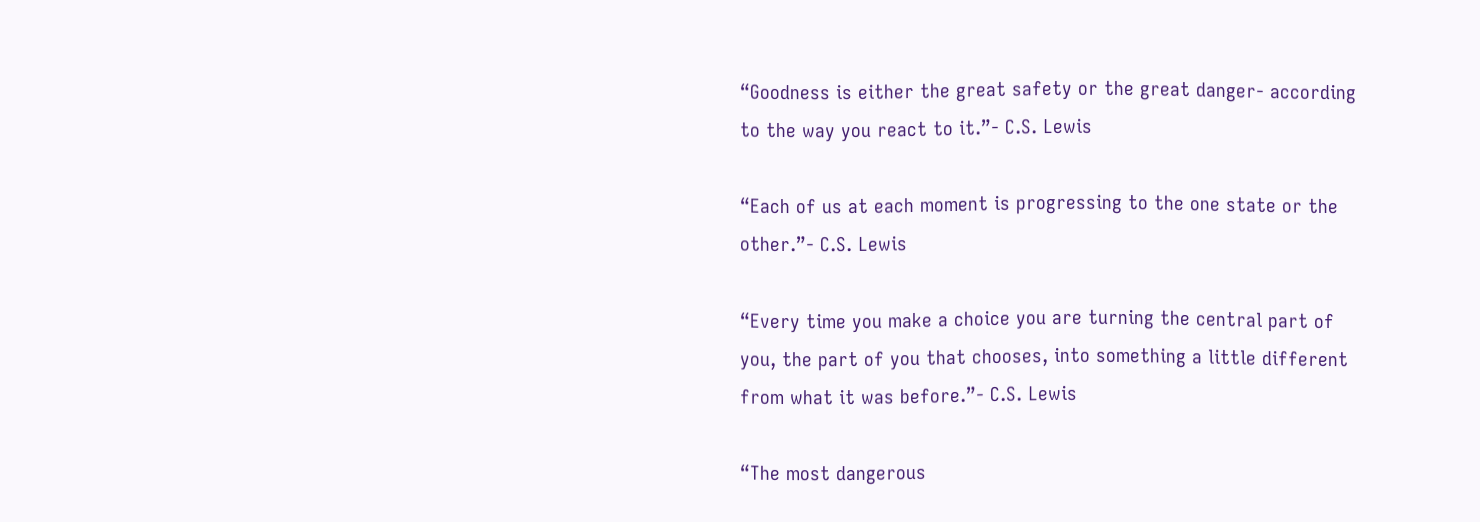“Goodness is either the great safety or the great danger- according to the way you react to it.”- C.S. Lewis

“Each of us at each moment is progressing to the one state or the other.”- C.S. Lewis

“Every time you make a choice you are turning the central part of you, the part of you that chooses, into something a little different from what it was before.”- C.S. Lewis

“The most dangerous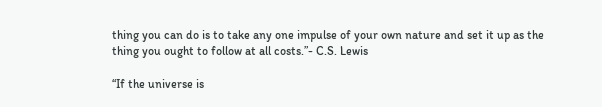thing you can do is to take any one impulse of your own nature and set it up as the thing you ought to follow at all costs.”- C.S. Lewis

“If the universe is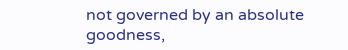not governed by an absolute goodness,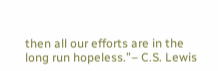then all our efforts are in the long run hopeless.”– C.S. Lewis